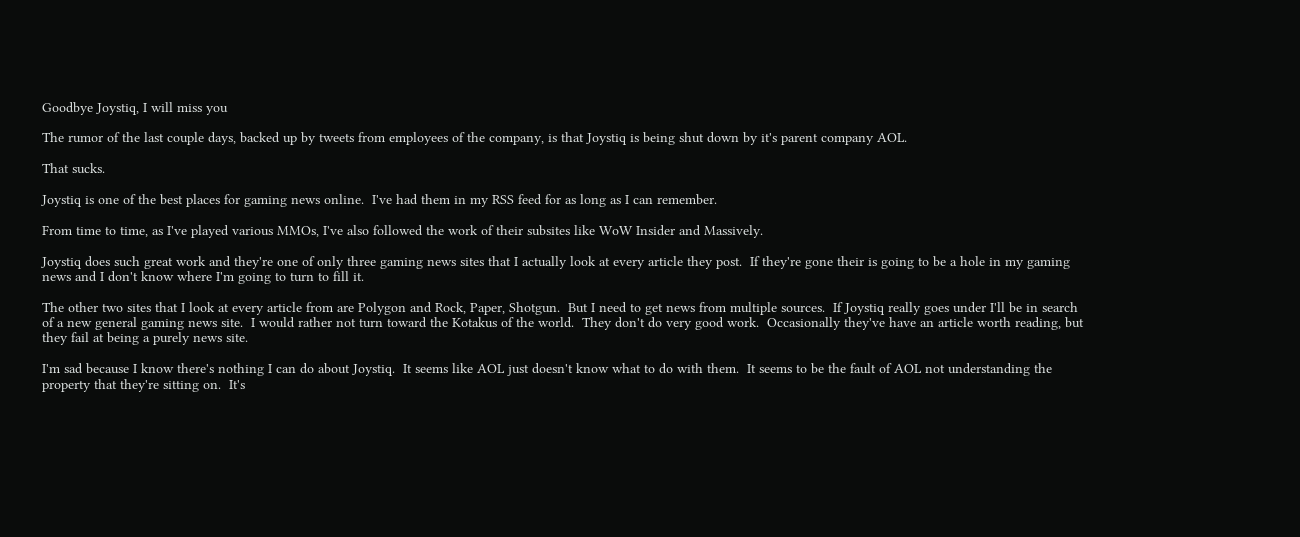Goodbye Joystiq, I will miss you

The rumor of the last couple days, backed up by tweets from employees of the company, is that Joystiq is being shut down by it's parent company AOL.

That sucks.

Joystiq is one of the best places for gaming news online.  I've had them in my RSS feed for as long as I can remember.

From time to time, as I've played various MMOs, I've also followed the work of their subsites like WoW Insider and Massively.

Joystiq does such great work and they're one of only three gaming news sites that I actually look at every article they post.  If they're gone their is going to be a hole in my gaming news and I don't know where I'm going to turn to fill it.

The other two sites that I look at every article from are Polygon and Rock, Paper, Shotgun.  But I need to get news from multiple sources.  If Joystiq really goes under I'll be in search of a new general gaming news site.  I would rather not turn toward the Kotakus of the world.  They don't do very good work.  Occasionally they've have an article worth reading, but they fail at being a purely news site.

I'm sad because I know there's nothing I can do about Joystiq.  It seems like AOL just doesn't know what to do with them.  It seems to be the fault of AOL not understanding the property that they're sitting on.  It's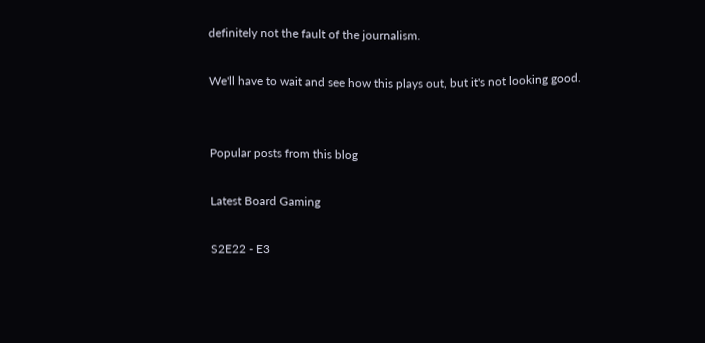definitely not the fault of the journalism.

We'll have to wait and see how this plays out, but it's not looking good.


Popular posts from this blog

Latest Board Gaming

S2E22 - E3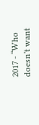2017 - “Who doesn’t want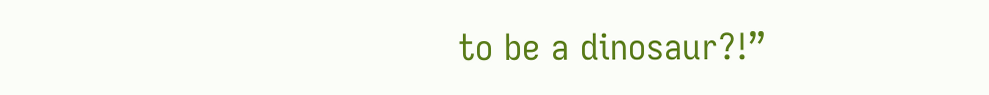to be a dinosaur?!”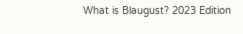What is Blaugust? 2023 Edition